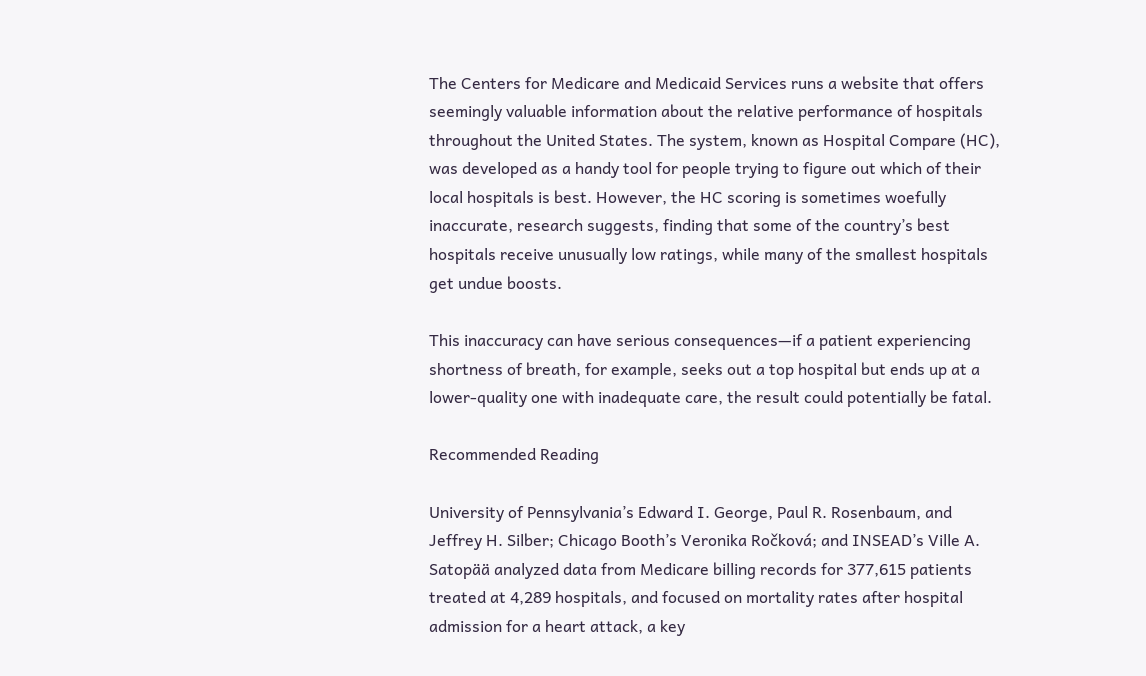The Centers for Medicare and Medicaid Services runs a website that offers seemingly valuable information about the relative performance of hospitals throughout the United States. The system, known as Hospital Compare (HC), was developed as a handy tool for people trying to figure out which of their local hospitals is best. However, the HC scoring is sometimes woefully inaccurate, research suggests, finding that some of the country’s best hospitals receive unusually low ratings, while many of the smallest hospitals get undue boosts.

This inaccuracy can have serious consequences—if a patient experiencing shortness of breath, for example, seeks out a top hospital but ends up at a lower-quality one with inadequate care, the result could potentially be fatal.

Recommended Reading

University of Pennsylvania’s Edward I. George, Paul R. Rosenbaum, and Jeffrey H. Silber; Chicago Booth’s Veronika Ročková; and INSEAD’s Ville A. Satopää analyzed data from Medicare billing records for 377,615 patients treated at 4,289 hospitals, and focused on mortality rates after hospital admission for a heart attack, a key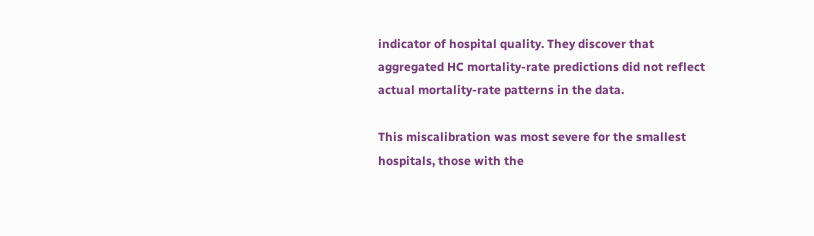indicator of hospital quality. They discover that aggregated HC mortality-rate predictions did not reflect actual mortality-rate patterns in the data.

This miscalibration was most severe for the smallest hospitals, those with the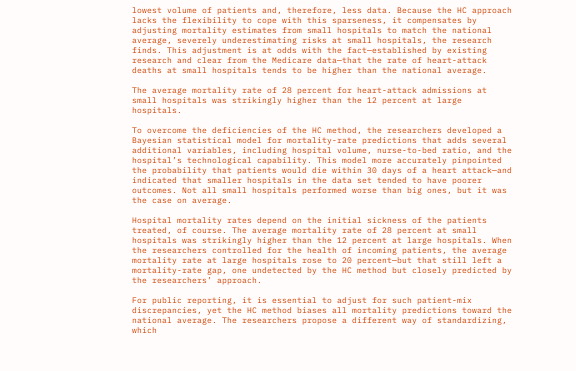lowest volume of patients and, therefore, less data. Because the HC approach lacks the flexibility to cope with this sparseness, it compensates by adjusting mortality estimates from small hospitals to match the national average, severely underestimating risks at small hospitals, the research finds. This adjustment is at odds with the fact—established by existing research and clear from the Medicare data—that the rate of heart-attack deaths at small hospitals tends to be higher than the national average.

The average mortality rate of 28 percent for heart-attack admissions at small hospitals was strikingly higher than the 12 percent at large hospitals.

To overcome the deficiencies of the HC method, the researchers developed a Bayesian statistical model for mortality-rate predictions that adds several additional variables, including hospital volume, nurse-to-bed ratio, and the hospital’s technological capability. This model more accurately pinpointed the probability that patients would die within 30 days of a heart attack—and indicated that smaller hospitals in the data set tended to have poorer outcomes. Not all small hospitals performed worse than big ones, but it was the case on average.

Hospital mortality rates depend on the initial sickness of the patients treated, of course. The average mortality rate of 28 percent at small hospitals was strikingly higher than the 12 percent at large hospitals. When the researchers controlled for the health of incoming patients, the average mortality rate at large hospitals rose to 20 percent—but that still left a mortality-rate gap, one undetected by the HC method but closely predicted by the researchers’ approach.

For public reporting, it is essential to adjust for such patient-mix discrepancies, yet the HC method biases all mortality predictions toward the national average. The researchers propose a different way of standardizing, which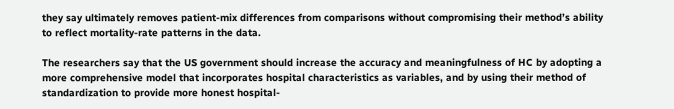they say ultimately removes patient-mix differences from comparisons without compromising their method’s ability to reflect mortality-rate patterns in the data.

The researchers say that the US government should increase the accuracy and meaningfulness of HC by adopting a more comprehensive model that incorporates hospital characteristics as variables, and by using their method of standardization to provide more honest hospital-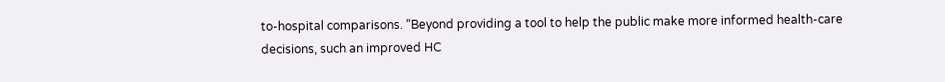to-hospital comparisons. “Beyond providing a tool to help the public make more informed health-care decisions, such an improved HC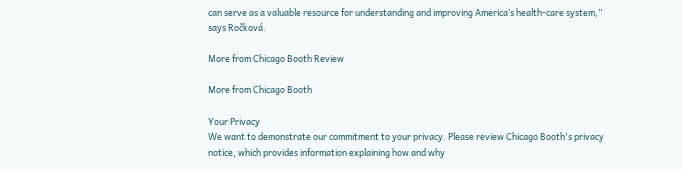can serve as a valuable resource for understanding and improving America’s health-care system,” says Ročková.

More from Chicago Booth Review

More from Chicago Booth

Your Privacy
We want to demonstrate our commitment to your privacy. Please review Chicago Booth's privacy notice, which provides information explaining how and why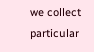we collect particular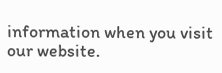information when you visit our website.